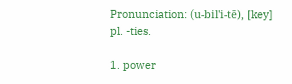Pronunciation: (u-bil'i-tē), [key]
pl. -ties.

1. power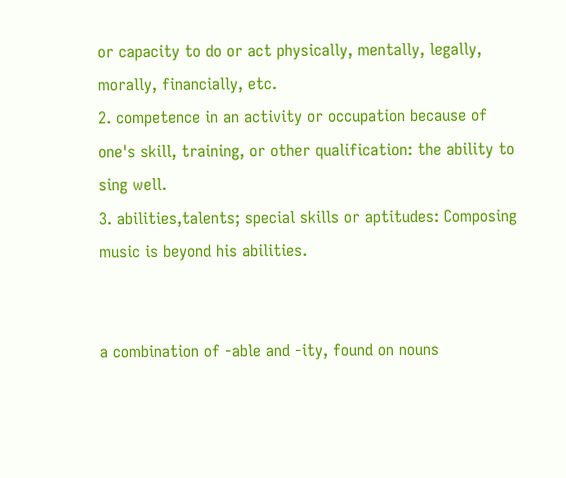or capacity to do or act physically, mentally, legally, morally, financially, etc.
2. competence in an activity or occupation because of one's skill, training, or other qualification: the ability to sing well.
3. abilities,talents; special skills or aptitudes: Composing music is beyond his abilities.


a combination of -able and -ity, found on nouns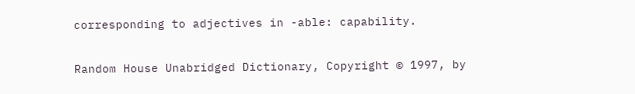corresponding to adjectives in -able: capability.

Random House Unabridged Dictionary, Copyright © 1997, by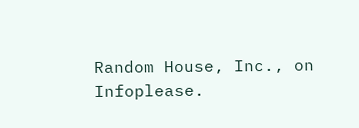Random House, Inc., on Infoplease.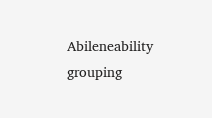Abileneability grouping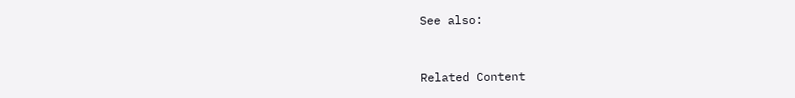See also:


Related Content